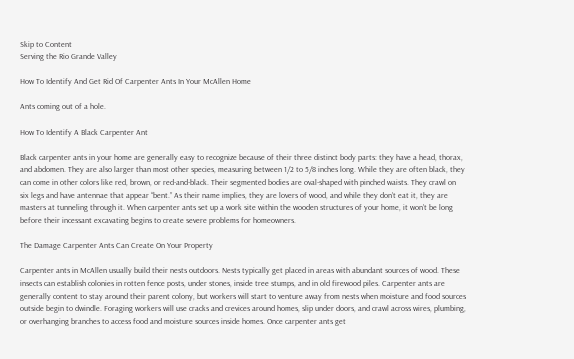Skip to Content
Serving the Rio Grande Valley

How To Identify And Get Rid Of Carpenter Ants In Your McAllen Home

Ants coming out of a hole.

How To Identify A Black Carpenter Ant

Black carpenter ants in your home are generally easy to recognize because of their three distinct body parts: they have a head, thorax, and abdomen. They are also larger than most other species, measuring between 1/2 to 5/8 inches long. While they are often black, they can come in other colors like red, brown, or red-and-black. Their segmented bodies are oval-shaped with pinched waists. They crawl on six legs and have antennae that appear “bent.” As their name implies, they are lovers of wood, and while they don’t eat it, they are masters at tunneling through it. When carpenter ants set up a work site within the wooden structures of your home, it won’t be long before their incessant excavating begins to create severe problems for homeowners.

The Damage Carpenter Ants Can Create On Your Property

Carpenter ants in McAllen usually build their nests outdoors. Nests typically get placed in areas with abundant sources of wood. These insects can establish colonies in rotten fence posts, under stones, inside tree stumps, and in old firewood piles. Carpenter ants are generally content to stay around their parent colony, but workers will start to venture away from nests when moisture and food sources outside begin to dwindle. Foraging workers will use cracks and crevices around homes, slip under doors, and crawl across wires, plumbing, or overhanging branches to access food and moisture sources inside homes. Once carpenter ants get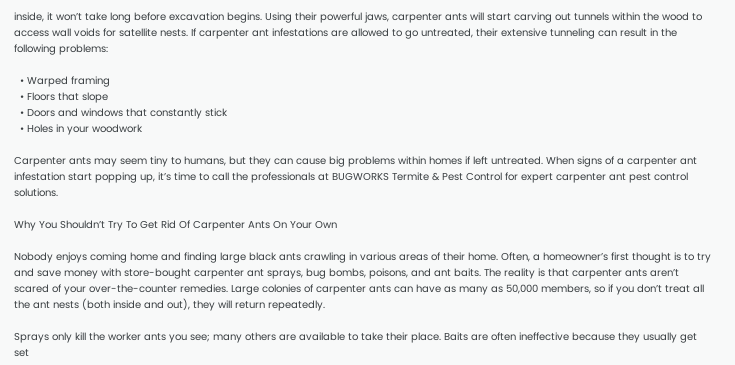inside, it won’t take long before excavation begins. Using their powerful jaws, carpenter ants will start carving out tunnels within the wood to access wall voids for satellite nests. If carpenter ant infestations are allowed to go untreated, their extensive tunneling can result in the following problems:

  • Warped framing
  • Floors that slope
  • Doors and windows that constantly stick
  • Holes in your woodwork

Carpenter ants may seem tiny to humans, but they can cause big problems within homes if left untreated. When signs of a carpenter ant infestation start popping up, it’s time to call the professionals at BUGWORKS Termite & Pest Control for expert carpenter ant pest control solutions.

Why You Shouldn’t Try To Get Rid Of Carpenter Ants On Your Own

Nobody enjoys coming home and finding large black ants crawling in various areas of their home. Often, a homeowner’s first thought is to try and save money with store-bought carpenter ant sprays, bug bombs, poisons, and ant baits. The reality is that carpenter ants aren’t scared of your over-the-counter remedies. Large colonies of carpenter ants can have as many as 50,000 members, so if you don’t treat all the ant nests (both inside and out), they will return repeatedly.

Sprays only kill the worker ants you see; many others are available to take their place. Baits are often ineffective because they usually get set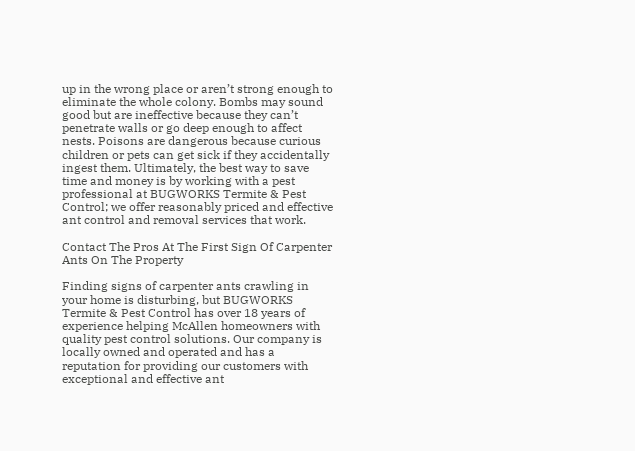up in the wrong place or aren’t strong enough to eliminate the whole colony. Bombs may sound good but are ineffective because they can’t penetrate walls or go deep enough to affect nests. Poisons are dangerous because curious children or pets can get sick if they accidentally ingest them. Ultimately, the best way to save time and money is by working with a pest professional at BUGWORKS Termite & Pest Control; we offer reasonably priced and effective ant control and removal services that work.

Contact The Pros At The First Sign Of Carpenter Ants On The Property

Finding signs of carpenter ants crawling in your home is disturbing, but BUGWORKS Termite & Pest Control has over 18 years of experience helping McAllen homeowners with quality pest control solutions. Our company is locally owned and operated and has a reputation for providing our customers with exceptional and effective ant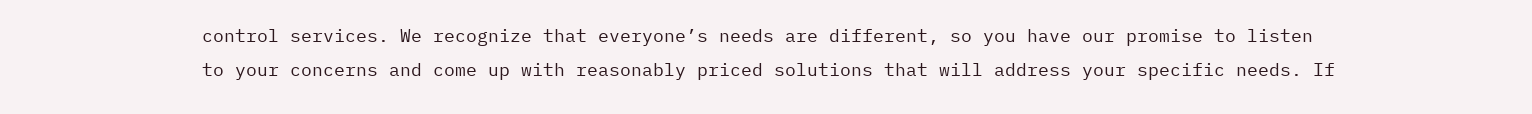control services. We recognize that everyone’s needs are different, so you have our promise to listen to your concerns and come up with reasonably priced solutions that will address your specific needs. If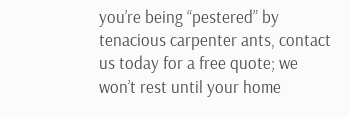you’re being “pestered” by tenacious carpenter ants, contact us today for a free quote; we won’t rest until your home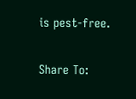is pest-free.

Share To: